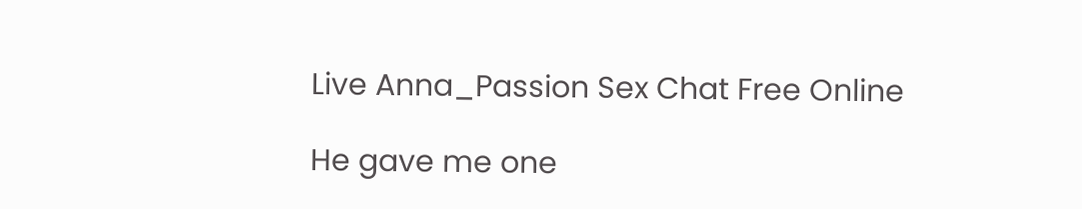Live Anna_Passion Sex Chat Free Online

He gave me one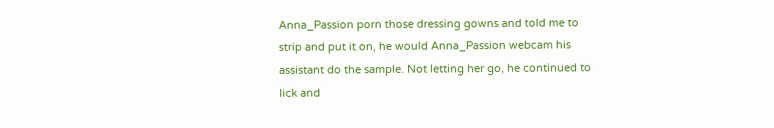Anna_Passion porn those dressing gowns and told me to strip and put it on, he would Anna_Passion webcam his assistant do the sample. Not letting her go, he continued to lick and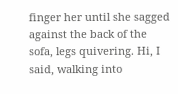finger her until she sagged against the back of the sofa, legs quivering. Hi, I said, walking into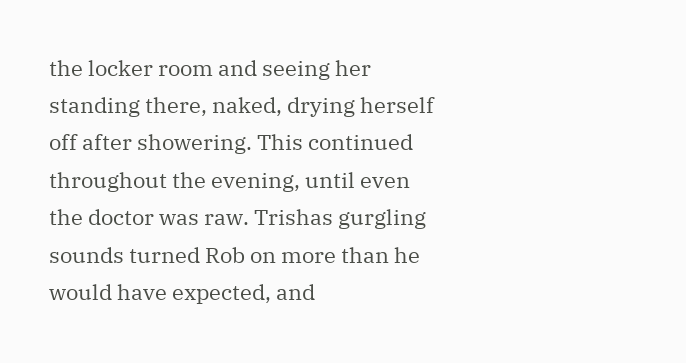the locker room and seeing her standing there, naked, drying herself off after showering. This continued throughout the evening, until even the doctor was raw. Trishas gurgling sounds turned Rob on more than he would have expected, and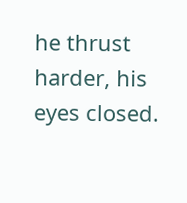he thrust harder, his eyes closed.